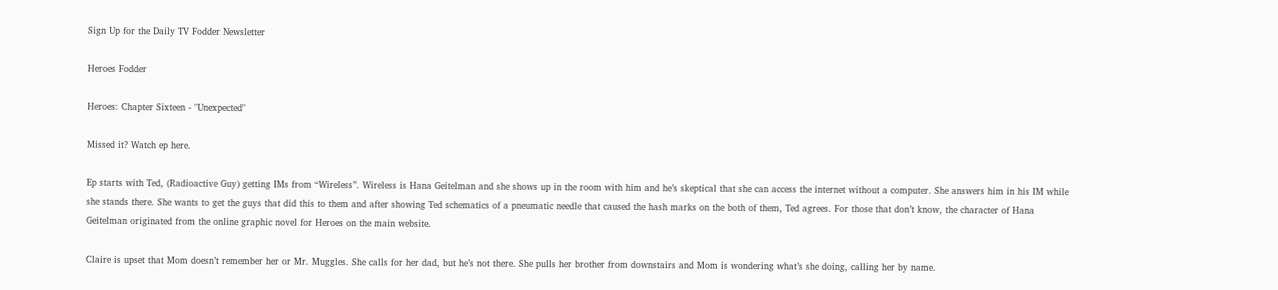Sign Up for the Daily TV Fodder Newsletter

Heroes Fodder

Heroes: Chapter Sixteen - "Unexpected"

Missed it? Watch ep here.

Ep starts with Ted, (Radioactive Guy) getting IMs from “Wireless”. Wireless is Hana Geitelman and she shows up in the room with him and he’s skeptical that she can access the internet without a computer. She answers him in his IM while she stands there. She wants to get the guys that did this to them and after showing Ted schematics of a pneumatic needle that caused the hash marks on the both of them, Ted agrees. For those that don’t know, the character of Hana Geitelman originated from the online graphic novel for Heroes on the main website.

Claire is upset that Mom doesn’t remember her or Mr. Muggles. She calls for her dad, but he’s not there. She pulls her brother from downstairs and Mom is wondering what’s she doing, calling her by name.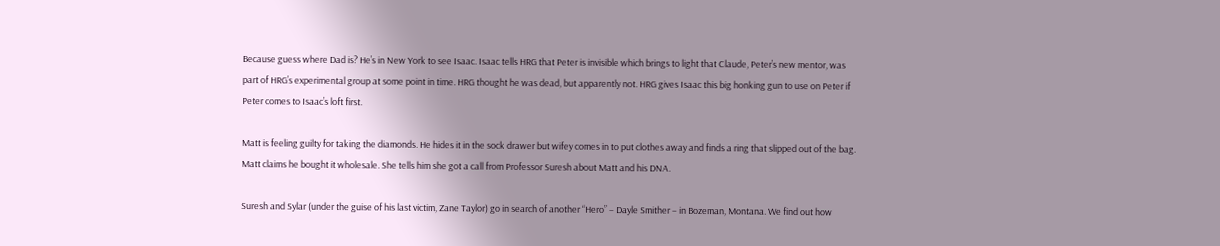Because guess where Dad is? He’s in New York to see Isaac. Isaac tells HRG that Peter is invisible which brings to light that Claude, Peter’s new mentor, was part of HRG’s experimental group at some point in time. HRG thought he was dead, but apparently not. HRG gives Isaac this big honking gun to use on Peter if Peter comes to Isaac’s loft first.

Matt is feeling guilty for taking the diamonds. He hides it in the sock drawer but wifey comes in to put clothes away and finds a ring that slipped out of the bag. Matt claims he bought it wholesale. She tells him she got a call from Professor Suresh about Matt and his DNA.

Suresh and Sylar (under the guise of his last victim, Zane Taylor) go in search of another “Hero” – Dayle Smither – in Bozeman, Montana. We find out how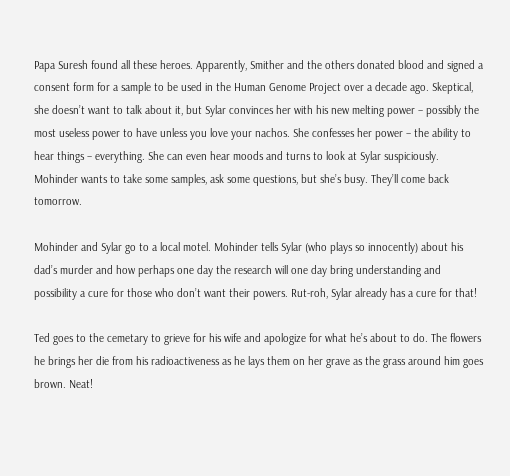Papa Suresh found all these heroes. Apparently, Smither and the others donated blood and signed a consent form for a sample to be used in the Human Genome Project over a decade ago. Skeptical, she doesn’t want to talk about it, but Sylar convinces her with his new melting power – possibly the most useless power to have unless you love your nachos. She confesses her power – the ability to hear things – everything. She can even hear moods and turns to look at Sylar suspiciously. Mohinder wants to take some samples, ask some questions, but she’s busy. They’ll come back tomorrow.

Mohinder and Sylar go to a local motel. Mohinder tells Sylar (who plays so innocently) about his dad’s murder and how perhaps one day the research will one day bring understanding and possibility a cure for those who don’t want their powers. Rut-roh, Sylar already has a cure for that!

Ted goes to the cemetary to grieve for his wife and apologize for what he’s about to do. The flowers he brings her die from his radioactiveness as he lays them on her grave as the grass around him goes brown. Neat!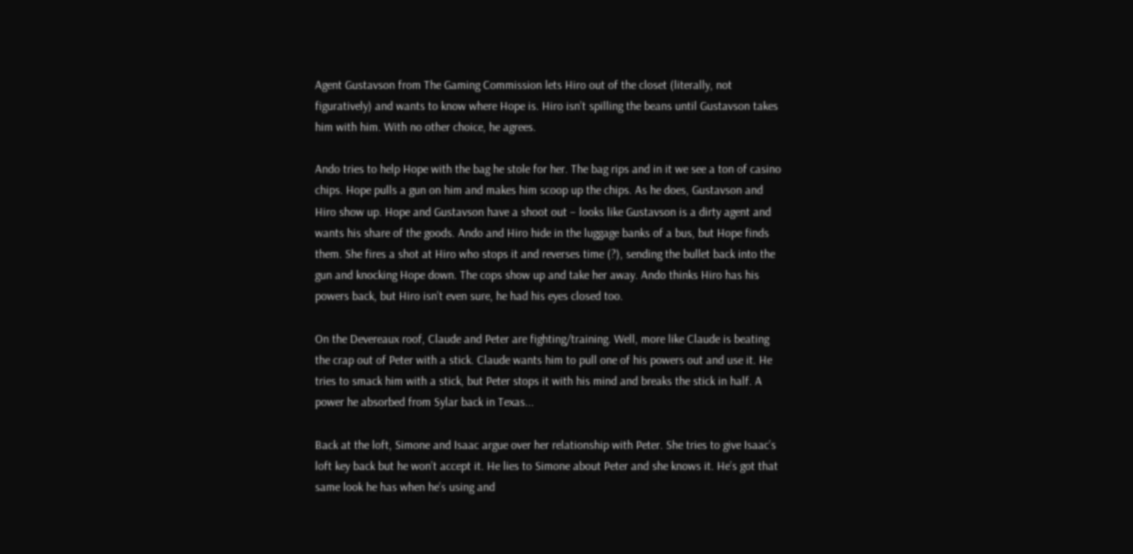Agent Gustavson from The Gaming Commission lets Hiro out of the closet (literally, not figuratively) and wants to know where Hope is. Hiro isn’t spilling the beans until Gustavson takes him with him. With no other choice, he agrees.

Ando tries to help Hope with the bag he stole for her. The bag rips and in it we see a ton of casino chips. Hope pulls a gun on him and makes him scoop up the chips. As he does, Gustavson and Hiro show up. Hope and Gustavson have a shoot out – looks like Gustavson is a dirty agent and wants his share of the goods. Ando and Hiro hide in the luggage banks of a bus, but Hope finds them. She fires a shot at Hiro who stops it and reverses time (?), sending the bullet back into the gun and knocking Hope down. The cops show up and take her away. Ando thinks Hiro has his powers back, but Hiro isn’t even sure, he had his eyes closed too.

On the Devereaux roof, Claude and Peter are fighting/training. Well, more like Claude is beating the crap out of Peter with a stick. Claude wants him to pull one of his powers out and use it. He tries to smack him with a stick, but Peter stops it with his mind and breaks the stick in half. A power he absorbed from Sylar back in Texas...

Back at the loft, Simone and Isaac argue over her relationship with Peter. She tries to give Isaac’s loft key back but he won’t accept it. He lies to Simone about Peter and she knows it. He’s got that same look he has when he’s using and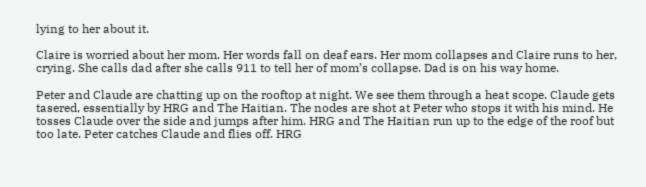lying to her about it.

Claire is worried about her mom. Her words fall on deaf ears. Her mom collapses and Claire runs to her, crying. She calls dad after she calls 911 to tell her of mom’s collapse. Dad is on his way home.

Peter and Claude are chatting up on the rooftop at night. We see them through a heat scope. Claude gets tasered, essentially by HRG and The Haitian. The nodes are shot at Peter who stops it with his mind. He tosses Claude over the side and jumps after him. HRG and The Haitian run up to the edge of the roof but too late. Peter catches Claude and flies off. HRG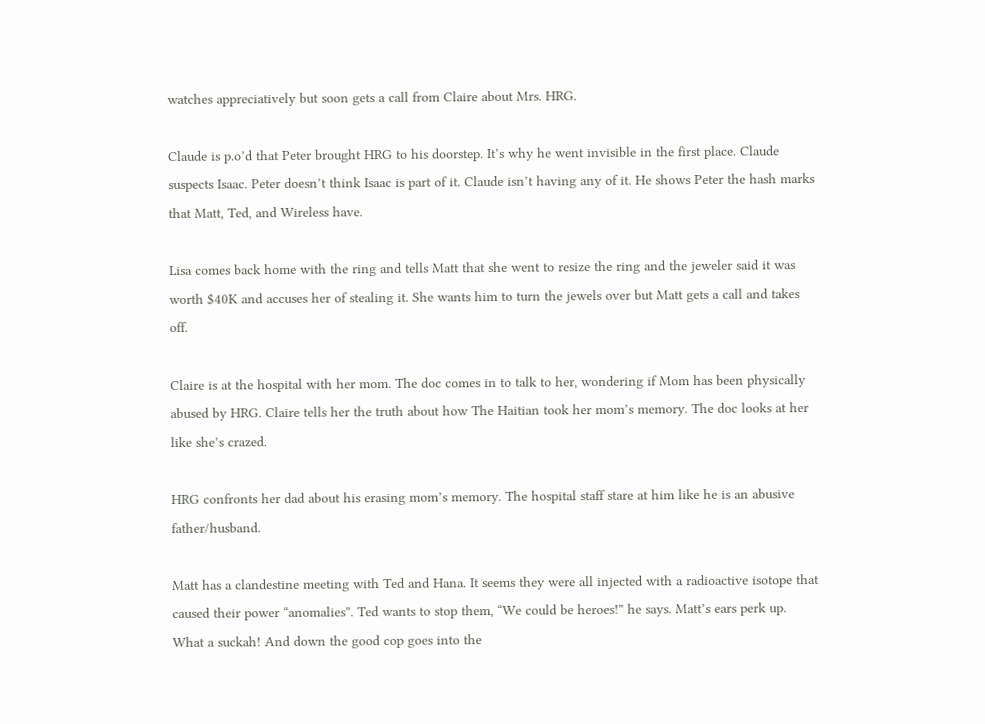watches appreciatively but soon gets a call from Claire about Mrs. HRG.

Claude is p.o’d that Peter brought HRG to his doorstep. It’s why he went invisible in the first place. Claude suspects Isaac. Peter doesn’t think Isaac is part of it. Claude isn’t having any of it. He shows Peter the hash marks that Matt, Ted, and Wireless have.

Lisa comes back home with the ring and tells Matt that she went to resize the ring and the jeweler said it was worth $40K and accuses her of stealing it. She wants him to turn the jewels over but Matt gets a call and takes off.

Claire is at the hospital with her mom. The doc comes in to talk to her, wondering if Mom has been physically abused by HRG. Claire tells her the truth about how The Haitian took her mom’s memory. The doc looks at her like she’s crazed.

HRG confronts her dad about his erasing mom’s memory. The hospital staff stare at him like he is an abusive father/husband.

Matt has a clandestine meeting with Ted and Hana. It seems they were all injected with a radioactive isotope that caused their power “anomalies”. Ted wants to stop them, “We could be heroes!” he says. Matt’s ears perk up. What a suckah! And down the good cop goes into the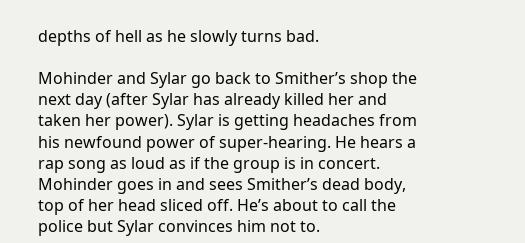depths of hell as he slowly turns bad.

Mohinder and Sylar go back to Smither’s shop the next day (after Sylar has already killed her and taken her power). Sylar is getting headaches from his newfound power of super-hearing. He hears a rap song as loud as if the group is in concert. Mohinder goes in and sees Smither’s dead body, top of her head sliced off. He’s about to call the police but Sylar convinces him not to.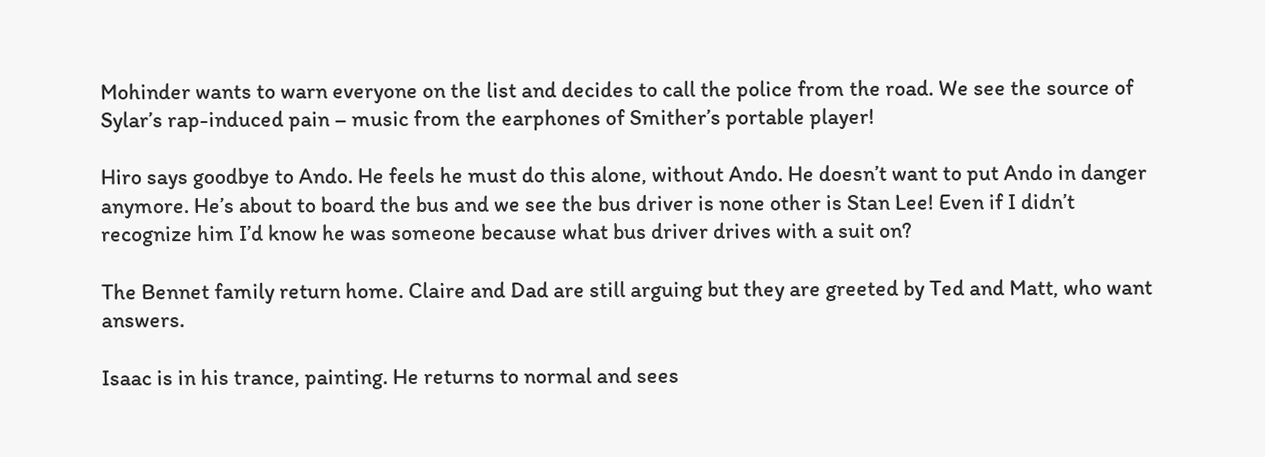Mohinder wants to warn everyone on the list and decides to call the police from the road. We see the source of Sylar’s rap-induced pain – music from the earphones of Smither’s portable player!

Hiro says goodbye to Ando. He feels he must do this alone, without Ando. He doesn’t want to put Ando in danger anymore. He’s about to board the bus and we see the bus driver is none other is Stan Lee! Even if I didn’t recognize him I’d know he was someone because what bus driver drives with a suit on?

The Bennet family return home. Claire and Dad are still arguing but they are greeted by Ted and Matt, who want answers.

Isaac is in his trance, painting. He returns to normal and sees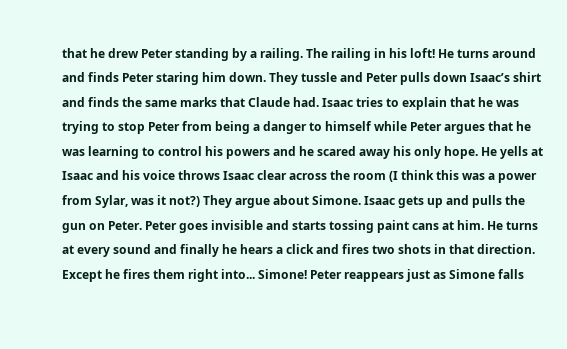that he drew Peter standing by a railing. The railing in his loft! He turns around and finds Peter staring him down. They tussle and Peter pulls down Isaac’s shirt and finds the same marks that Claude had. Isaac tries to explain that he was trying to stop Peter from being a danger to himself while Peter argues that he was learning to control his powers and he scared away his only hope. He yells at Isaac and his voice throws Isaac clear across the room (I think this was a power from Sylar, was it not?) They argue about Simone. Isaac gets up and pulls the gun on Peter. Peter goes invisible and starts tossing paint cans at him. He turns at every sound and finally he hears a click and fires two shots in that direction. Except he fires them right into... Simone! Peter reappears just as Simone falls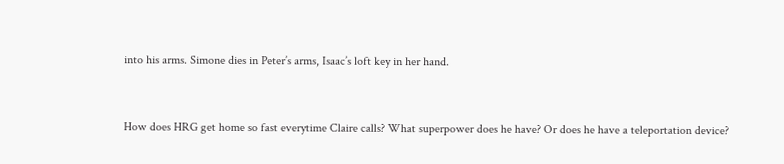into his arms. Simone dies in Peter’s arms, Isaac’s loft key in her hand.


How does HRG get home so fast everytime Claire calls? What superpower does he have? Or does he have a teleportation device?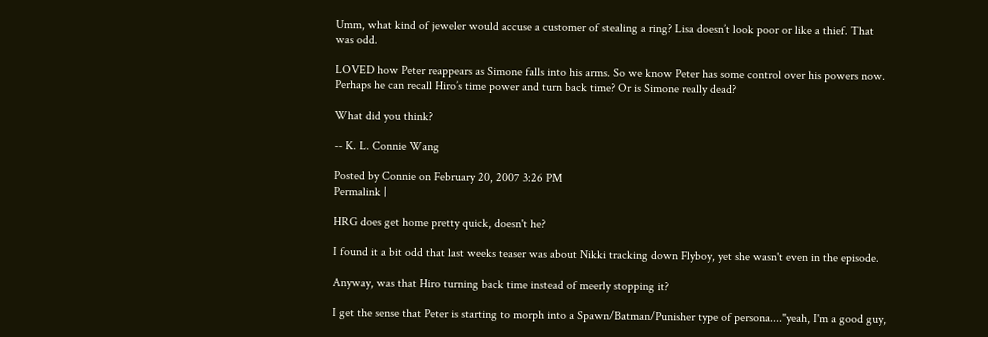Umm, what kind of jeweler would accuse a customer of stealing a ring? Lisa doesn’t look poor or like a thief. That was odd.

LOVED how Peter reappears as Simone falls into his arms. So we know Peter has some control over his powers now. Perhaps he can recall Hiro’s time power and turn back time? Or is Simone really dead?

What did you think?

-- K. L. Connie Wang

Posted by Connie on February 20, 2007 3:26 PM
Permalink |

HRG does get home pretty quick, doesn't he?

I found it a bit odd that last weeks teaser was about Nikki tracking down Flyboy, yet she wasn't even in the episode.

Anyway, was that Hiro turning back time instead of meerly stopping it?

I get the sense that Peter is starting to morph into a Spawn/Batman/Punisher type of persona...."yeah, I'm a good guy,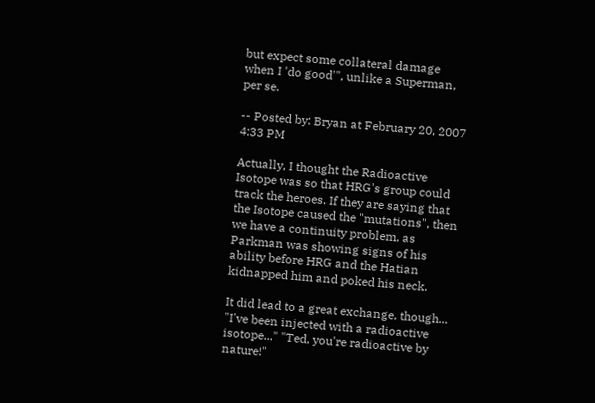but expect some collateral damage when I 'do good'", unlike a Superman, per se.

-- Posted by: Bryan at February 20, 2007 4:33 PM

Actually, I thought the Radioactive Isotope was so that HRG's group could track the heroes. If they are saying that the Isotope caused the "mutations", then we have a continuity problem, as Parkman was showing signs of his ability before HRG and the Hatian kidnapped him and poked his neck.

It did lead to a great exchange, though... "I've been injected with a radioactive isotope..." "Ted, you're radioactive by nature!"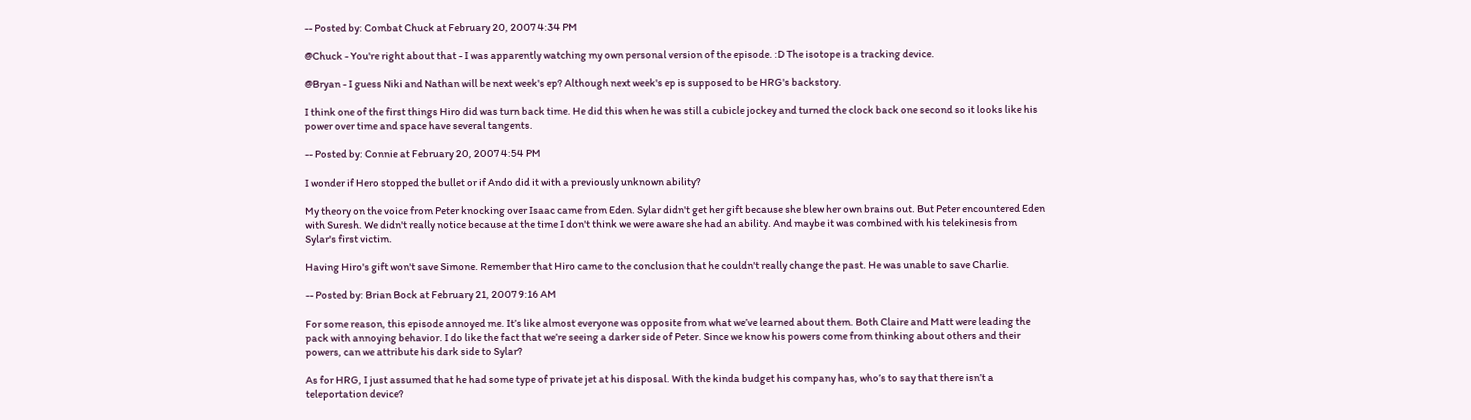-- Posted by: Combat Chuck at February 20, 2007 4:34 PM

@Chuck - You're right about that - I was apparently watching my own personal version of the episode. :D The isotope is a tracking device.

@Bryan - I guess Niki and Nathan will be next week's ep? Although next week's ep is supposed to be HRG's backstory.

I think one of the first things Hiro did was turn back time. He did this when he was still a cubicle jockey and turned the clock back one second so it looks like his power over time and space have several tangents.

-- Posted by: Connie at February 20, 2007 4:54 PM

I wonder if Hero stopped the bullet or if Ando did it with a previously unknown ability?

My theory on the voice from Peter knocking over Isaac came from Eden. Sylar didn't get her gift because she blew her own brains out. But Peter encountered Eden with Suresh. We didn't really notice because at the time I don't think we were aware she had an ability. And maybe it was combined with his telekinesis from Sylar's first victim.

Having Hiro's gift won't save Simone. Remember that Hiro came to the conclusion that he couldn't really change the past. He was unable to save Charlie.

-- Posted by: Brian Bock at February 21, 2007 9:16 AM

For some reason, this episode annoyed me. It’s like almost everyone was opposite from what we’ve learned about them. Both Claire and Matt were leading the pack with annoying behavior. I do like the fact that we’re seeing a darker side of Peter. Since we know his powers come from thinking about others and their powers, can we attribute his dark side to Sylar?

As for HRG, I just assumed that he had some type of private jet at his disposal. With the kinda budget his company has, who’s to say that there isn’t a teleportation device?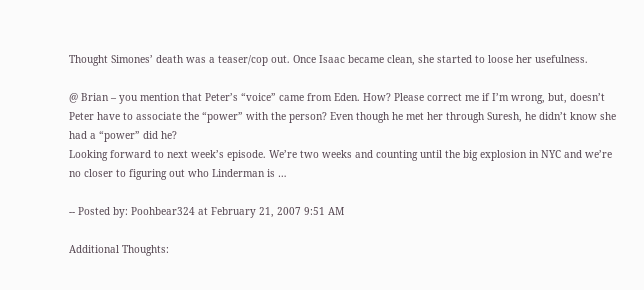Thought Simones’ death was a teaser/cop out. Once Isaac became clean, she started to loose her usefulness.

@ Brian – you mention that Peter’s “voice” came from Eden. How? Please correct me if I’m wrong, but, doesn’t Peter have to associate the “power” with the person? Even though he met her through Suresh, he didn’t know she had a “power” did he?
Looking forward to next week’s episode. We’re two weeks and counting until the big explosion in NYC and we’re no closer to figuring out who Linderman is …

-- Posted by: Poohbear324 at February 21, 2007 9:51 AM

Additional Thoughts: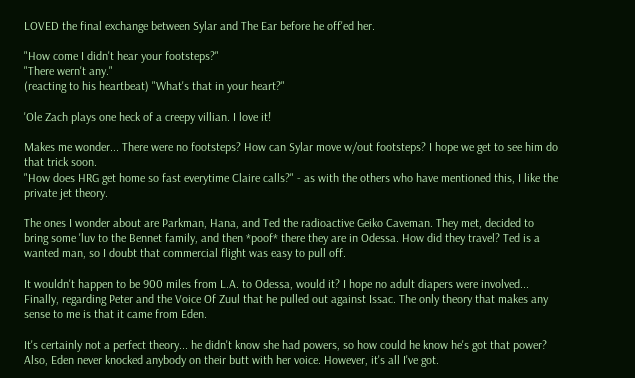LOVED the final exchange between Sylar and The Ear before he off'ed her.

"How come I didn't hear your footsteps?"
"There wern't any."
(reacting to his heartbeat) "What's that in your heart?"

'Ole Zach plays one heck of a creepy villian. I love it!

Makes me wonder... There were no footsteps? How can Sylar move w/out footsteps? I hope we get to see him do that trick soon.
"How does HRG get home so fast everytime Claire calls?" - as with the others who have mentioned this, I like the private jet theory.

The ones I wonder about are Parkman, Hana, and Ted the radioactive Geiko Caveman. They met, decided to bring some 'luv to the Bennet family, and then *poof* there they are in Odessa. How did they travel? Ted is a wanted man, so I doubt that commercial flight was easy to pull off.

It wouldn't happen to be 900 miles from L.A. to Odessa, would it? I hope no adult diapers were involved...
Finally, regarding Peter and the Voice Of Zuul that he pulled out against Issac. The only theory that makes any sense to me is that it came from Eden.

It's certainly not a perfect theory... he didn't know she had powers, so how could he know he's got that power? Also, Eden never knocked anybody on their butt with her voice. However, it's all I've got.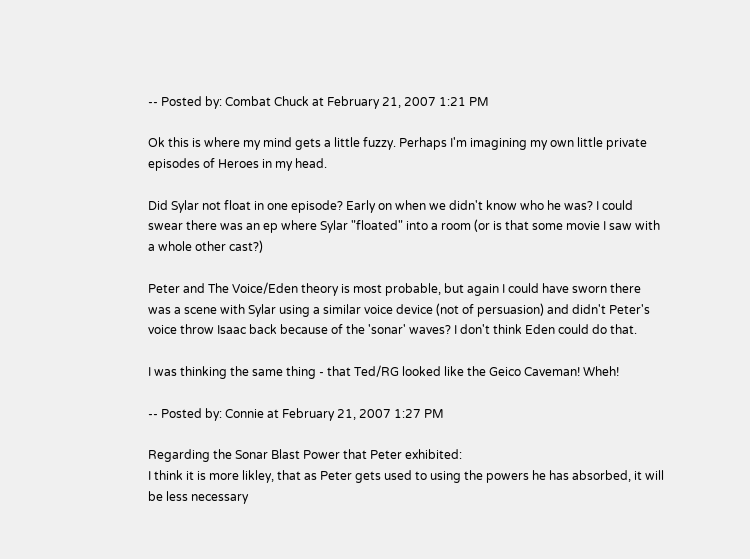-- Posted by: Combat Chuck at February 21, 2007 1:21 PM

Ok this is where my mind gets a little fuzzy. Perhaps I'm imagining my own little private episodes of Heroes in my head.

Did Sylar not float in one episode? Early on when we didn't know who he was? I could swear there was an ep where Sylar "floated" into a room (or is that some movie I saw with a whole other cast?)

Peter and The Voice/Eden theory is most probable, but again I could have sworn there was a scene with Sylar using a similar voice device (not of persuasion) and didn't Peter's voice throw Isaac back because of the 'sonar' waves? I don't think Eden could do that.

I was thinking the same thing - that Ted/RG looked like the Geico Caveman! Wheh!

-- Posted by: Connie at February 21, 2007 1:27 PM

Regarding the Sonar Blast Power that Peter exhibited:
I think it is more likley, that as Peter gets used to using the powers he has absorbed, it will be less necessary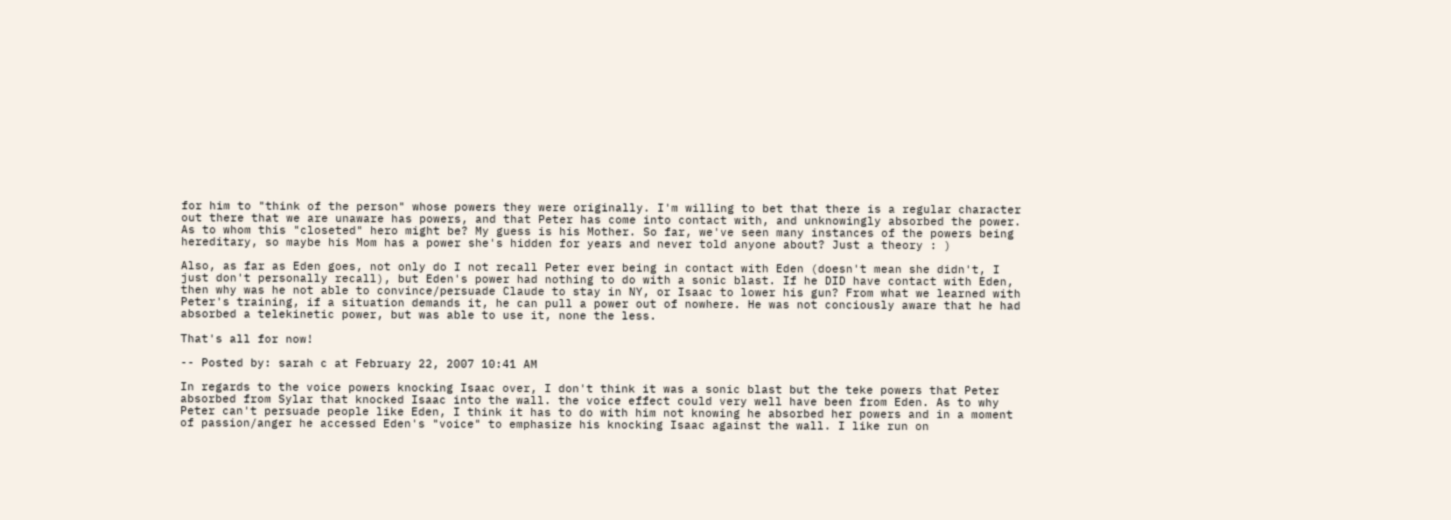for him to "think of the person" whose powers they were originally. I'm willing to bet that there is a regular character out there that we are unaware has powers, and that Peter has come into contact with, and unknowingly absorbed the power. As to whom this "closeted" hero might be? My guess is his Mother. So far, we've seen many instances of the powers being hereditary, so maybe his Mom has a power she's hidden for years and never told anyone about? Just a theory : )

Also, as far as Eden goes, not only do I not recall Peter ever being in contact with Eden (doesn't mean she didn't, I just don't personally recall), but Eden's power had nothing to do with a sonic blast. If he DID have contact with Eden, then why was he not able to convince/persuade Claude to stay in NY, or Isaac to lower his gun? From what we learned with Peter's training, if a situation demands it, he can pull a power out of nowhere. He was not conciously aware that he had absorbed a telekinetic power, but was able to use it, none the less.

That's all for now!

-- Posted by: sarah c at February 22, 2007 10:41 AM

In regards to the voice powers knocking Isaac over, I don't think it was a sonic blast but the teke powers that Peter absorbed from Sylar that knocked Isaac into the wall. the voice effect could very well have been from Eden. As to why Peter can't persuade people like Eden, I think it has to do with him not knowing he absorbed her powers and in a moment of passion/anger he accessed Eden's "voice" to emphasize his knocking Isaac against the wall. I like run on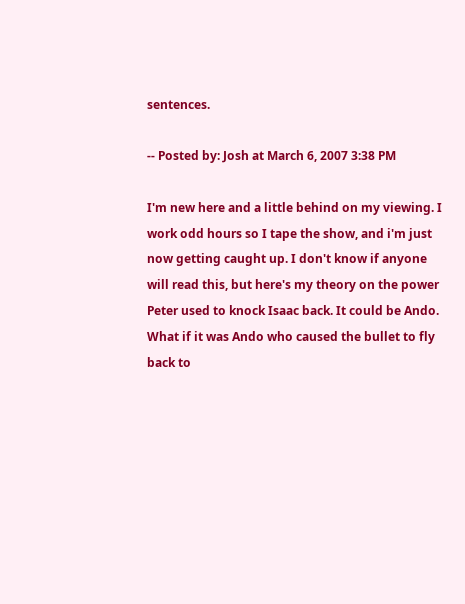sentences.

-- Posted by: Josh at March 6, 2007 3:38 PM

I'm new here and a little behind on my viewing. I work odd hours so I tape the show, and i'm just now getting caught up. I don't know if anyone will read this, but here's my theory on the power Peter used to knock Isaac back. It could be Ando. What if it was Ando who caused the bullet to fly back to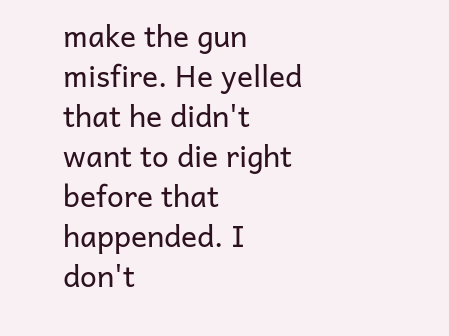make the gun misfire. He yelled that he didn't want to die right before that happended. I don't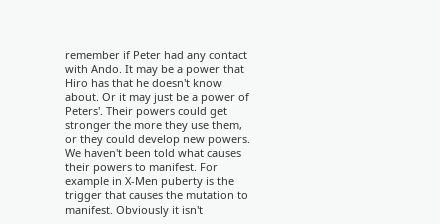remember if Peter had any contact with Ando. It may be a power that Hiro has that he doesn't know about. Or it may just be a power of Peters'. Their powers could get stronger the more they use them, or they could develop new powers. We haven't been told what causes their powers to manifest. For example in X-Men puberty is the trigger that causes the mutation to manifest. Obviously it isn't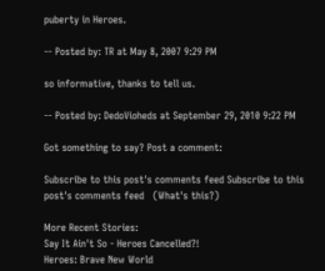puberty in Heroes.

-- Posted by: TR at May 8, 2007 9:29 PM

so informative, thanks to tell us.

-- Posted by: DedoVioheds at September 29, 2010 9:22 PM

Got something to say? Post a comment:

Subscribe to this post's comments feed Subscribe to this post's comments feed   (What's this?)

More Recent Stories:
Say It Ain't So - Heroes Cancelled?!
Heroes: Brave New World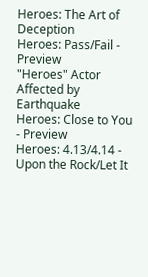Heroes: The Art of Deception
Heroes: Pass/Fail - Preview
"Heroes" Actor Affected by Earthquake
Heroes: Close to You - Preview
Heroes: 4.13/4.14 - Upon the Rock/Let It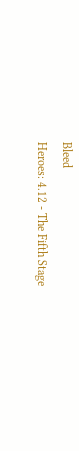Bleed
Heroes: 4.12 - The Fifth Stage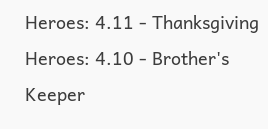Heroes: 4.11 - Thanksgiving
Heroes: 4.10 - Brother's Keeper